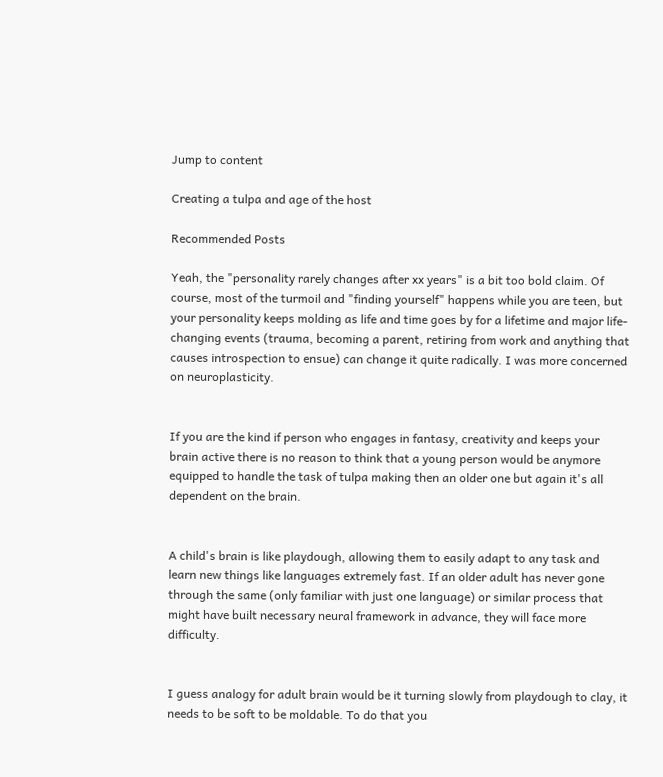Jump to content

Creating a tulpa and age of the host

Recommended Posts

Yeah, the "personality rarely changes after xx years" is a bit too bold claim. Of course, most of the turmoil and "finding yourself" happens while you are teen, but your personality keeps molding as life and time goes by for a lifetime and major life-changing events (trauma, becoming a parent, retiring from work and anything that causes introspection to ensue) can change it quite radically. I was more concerned on neuroplasticity.


If you are the kind if person who engages in fantasy, creativity and keeps your brain active there is no reason to think that a young person would be anymore equipped to handle the task of tulpa making then an older one but again it's all dependent on the brain.


A child's brain is like playdough, allowing them to easily adapt to any task and learn new things like languages extremely fast. If an older adult has never gone through the same (only familiar with just one language) or similar process that might have built necessary neural framework in advance, they will face more difficulty.


I guess analogy for adult brain would be it turning slowly from playdough to clay, it needs to be soft to be moldable. To do that you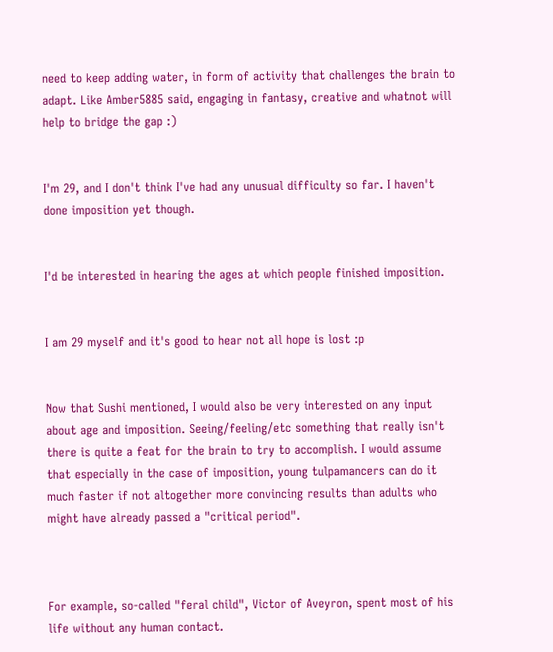need to keep adding water, in form of activity that challenges the brain to adapt. Like Amber5885 said, engaging in fantasy, creative and whatnot will help to bridge the gap :)


I'm 29, and I don't think I've had any unusual difficulty so far. I haven't done imposition yet though.


I'd be interested in hearing the ages at which people finished imposition.


I am 29 myself and it's good to hear not all hope is lost :p


Now that Sushi mentioned, I would also be very interested on any input about age and imposition. Seeing/feeling/etc something that really isn't there is quite a feat for the brain to try to accomplish. I would assume that especially in the case of imposition, young tulpamancers can do it much faster if not altogether more convincing results than adults who might have already passed a "critical period".



For example, so-called "feral child", Victor of Aveyron, spent most of his life without any human contact.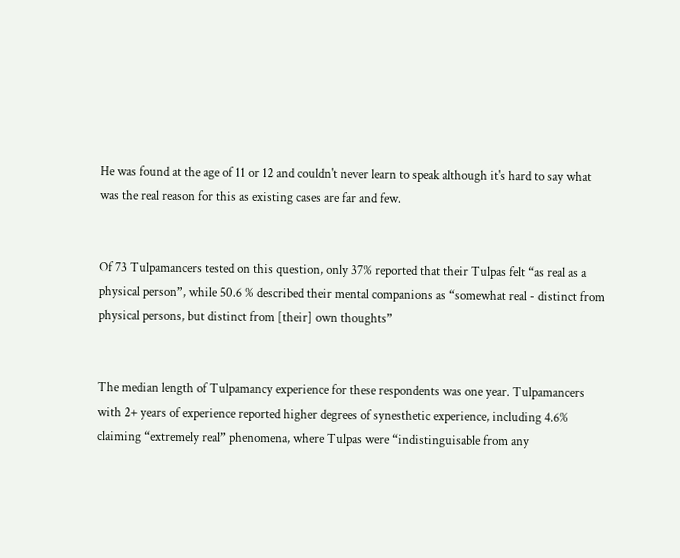He was found at the age of 11 or 12 and couldn't never learn to speak although it's hard to say what was the real reason for this as existing cases are far and few.


Of 73 Tulpamancers tested on this question, only 37% reported that their Tulpas felt “as real as a physical person”, while 50.6 % described their mental companions as “somewhat real - distinct from physical persons, but distinct from [their] own thoughts”


The median length of Tulpamancy experience for these respondents was one year. Tulpamancers with 2+ years of experience reported higher degrees of synesthetic experience, including 4.6% claiming “extremely real” phenomena, where Tulpas were “indistinguisable from any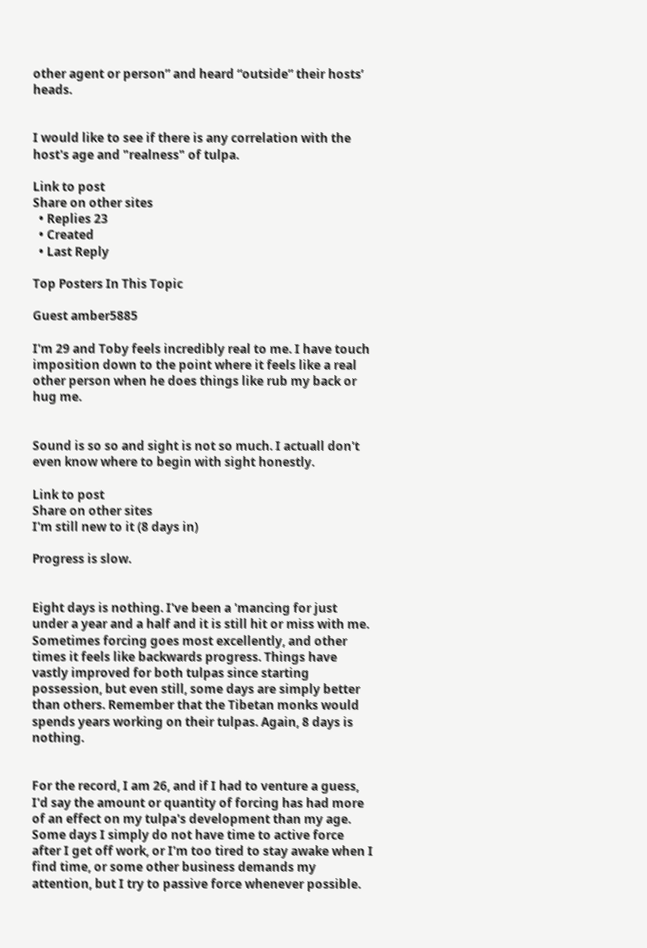other agent or person” and heard “outside” their hosts’ heads.


I would like to see if there is any correlation with the host's age and "realness" of tulpa.

Link to post
Share on other sites
  • Replies 23
  • Created
  • Last Reply

Top Posters In This Topic

Guest amber5885

I'm 29 and Toby feels incredibly real to me. I have touch imposition down to the point where it feels like a real other person when he does things like rub my back or hug me.


Sound is so so and sight is not so much. I actuall don't even know where to begin with sight honestly.

Link to post
Share on other sites
I'm still new to it (8 days in)

Progress is slow.


Eight days is nothing. I've been a 'mancing for just under a year and a half and it is still hit or miss with me. Sometimes forcing goes most excellently, and other times it feels like backwards progress. Things have vastly improved for both tulpas since starting possession, but even still, some days are simply better than others. Remember that the Tibetan monks would spends years working on their tulpas. Again, 8 days is nothing.


For the record, I am 26, and if I had to venture a guess, I'd say the amount or quantity of forcing has had more of an effect on my tulpa's development than my age. Some days I simply do not have time to active force after I get off work, or I'm too tired to stay awake when I find time, or some other business demands my attention, but I try to passive force whenever possible.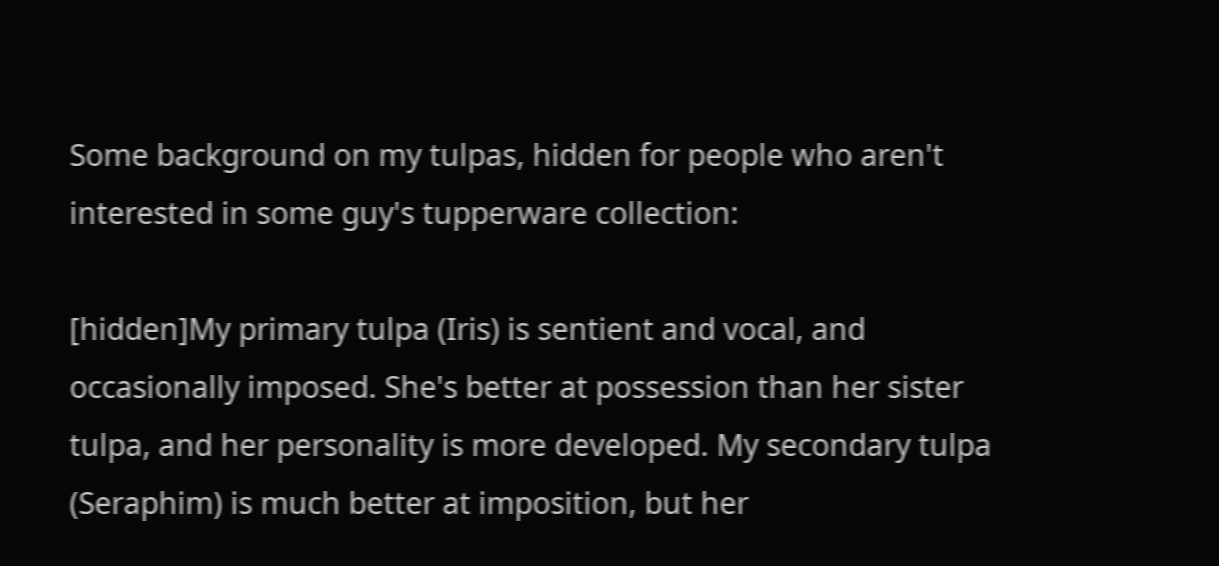Some background on my tulpas, hidden for people who aren't interested in some guy's tupperware collection:

[hidden]My primary tulpa (Iris) is sentient and vocal, and occasionally imposed. She's better at possession than her sister tulpa, and her personality is more developed. My secondary tulpa (Seraphim) is much better at imposition, but her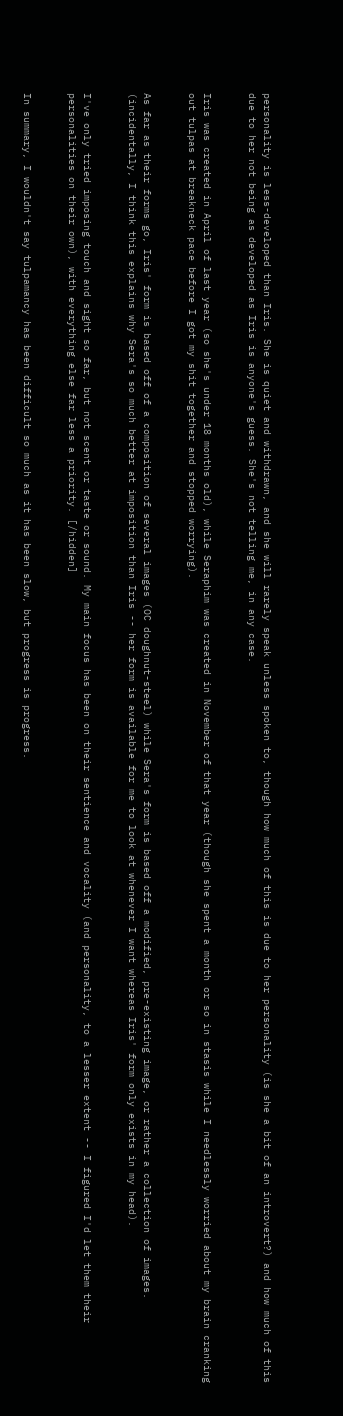personality is less-developed than Iris. She is quiet and withdrawn, and she will rarely speak unless spoken to, though how much of this is due to her personality (is she a bit of an introvert?) and how much of this due to her not being as developed as Iris is anyone's guess. She's not telling me, in any case.


Iris was created in April of last year (so she's under 18 months old), while Seraphim was created in November of that year (though she spent a month or so in stasis while I needlessly worried about my brain cranking out tulpas at breakneck pace before I got my shit together and stopped worrying).


As far as their forms go, Iris' form is based off of a composition of several images (OC doughnut-steel) while Sera's form is based off a modified, pre-existing image, or rather a collection of images. (incidentally, I think this explains why Sera's so much better at imposition than Iris -- her form is available for me to look at whenever I want whereas Iris' form only exists in my head).


I've only tried imposing touch and sight so far, but not scent or taste or sound. My main focus has been on their sentience and vocality (and personality, to a lesser extent -- I figured I'd let them their personalities on their own), with everything else far less a priority. [/hidden]


In summary, I wouldn't say tulpamancy has been difficult so much as it has been slow, but progress is progress.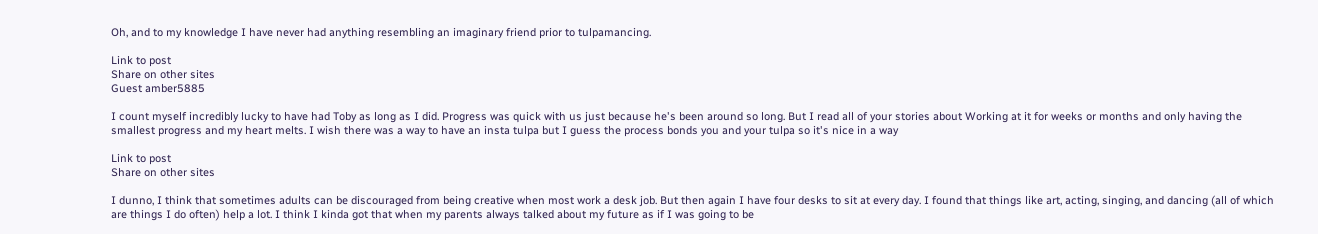Oh, and to my knowledge I have never had anything resembling an imaginary friend prior to tulpamancing.

Link to post
Share on other sites
Guest amber5885

I count myself incredibly lucky to have had Toby as long as I did. Progress was quick with us just because he's been around so long. But I read all of your stories about Working at it for weeks or months and only having the smallest progress and my heart melts. I wish there was a way to have an insta tulpa but I guess the process bonds you and your tulpa so it's nice in a way

Link to post
Share on other sites

I dunno, I think that sometimes adults can be discouraged from being creative when most work a desk job. But then again I have four desks to sit at every day. I found that things like art, acting, singing, and dancing (all of which are things I do often) help a lot. I think I kinda got that when my parents always talked about my future as if I was going to be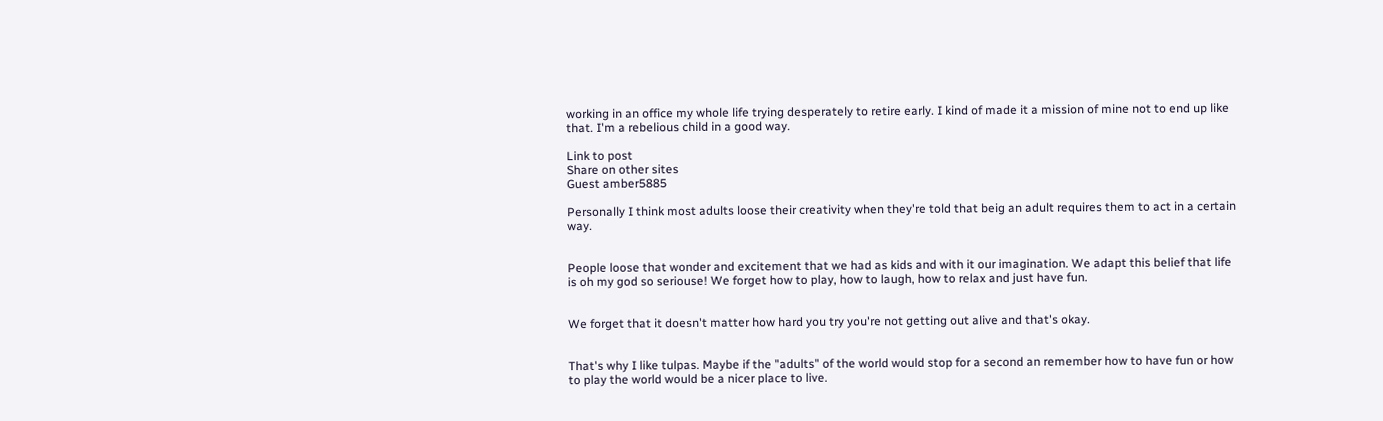working in an office my whole life trying desperately to retire early. I kind of made it a mission of mine not to end up like that. I'm a rebelious child in a good way.

Link to post
Share on other sites
Guest amber5885

Personally I think most adults loose their creativity when they're told that beig an adult requires them to act in a certain way.


People loose that wonder and excitement that we had as kids and with it our imagination. We adapt this belief that life is oh my god so seriouse! We forget how to play, how to laugh, how to relax and just have fun.


We forget that it doesn't matter how hard you try you're not getting out alive and that's okay.


That's why I like tulpas. Maybe if the "adults" of the world would stop for a second an remember how to have fun or how to play the world would be a nicer place to live.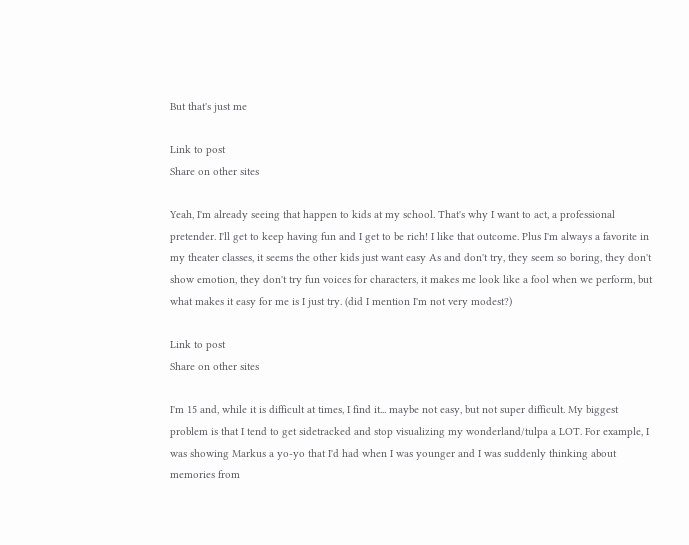But that's just me

Link to post
Share on other sites

Yeah, I'm already seeing that happen to kids at my school. That's why I want to act, a professional pretender. I'll get to keep having fun and I get to be rich! I like that outcome. Plus I'm always a favorite in my theater classes, it seems the other kids just want easy As and don't try, they seem so boring, they don't show emotion, they don't try fun voices for characters, it makes me look like a fool when we perform, but what makes it easy for me is I just try. (did I mention I'm not very modest?)

Link to post
Share on other sites

I'm 15 and, while it is difficult at times, I find it... maybe not easy, but not super difficult. My biggest problem is that I tend to get sidetracked and stop visualizing my wonderland/tulpa a LOT. For example, I was showing Markus a yo-yo that I'd had when I was younger and I was suddenly thinking about memories from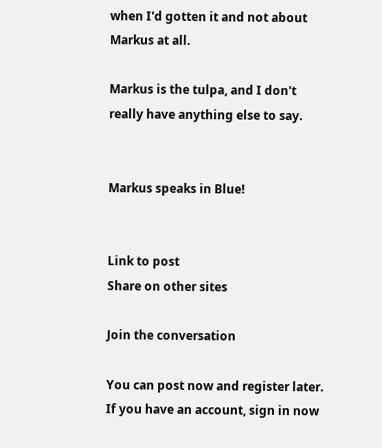when I'd gotten it and not about Markus at all.

Markus is the tulpa, and I don't really have anything else to say.


Markus speaks in Blue!


Link to post
Share on other sites

Join the conversation

You can post now and register later. If you have an account, sign in now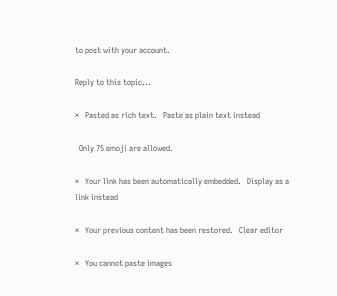to post with your account.

Reply to this topic...

×   Pasted as rich text.   Paste as plain text instead

  Only 75 emoji are allowed.

×   Your link has been automatically embedded.   Display as a link instead

×   Your previous content has been restored.   Clear editor

×   You cannot paste images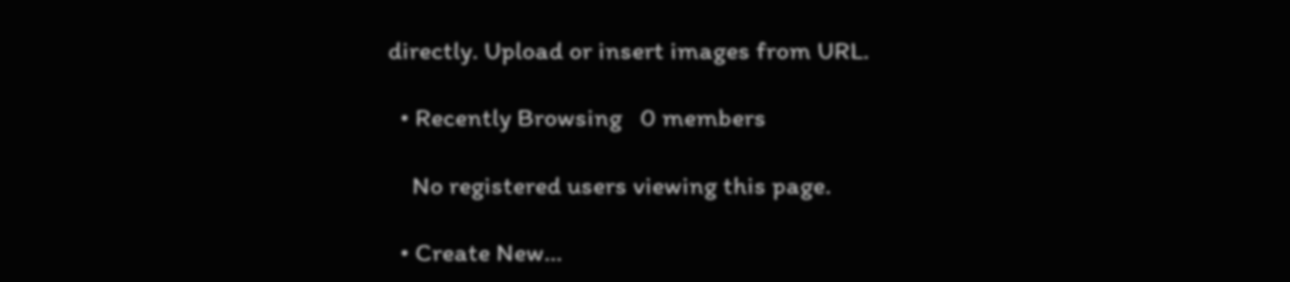directly. Upload or insert images from URL.

  • Recently Browsing   0 members

    No registered users viewing this page.

  • Create New...